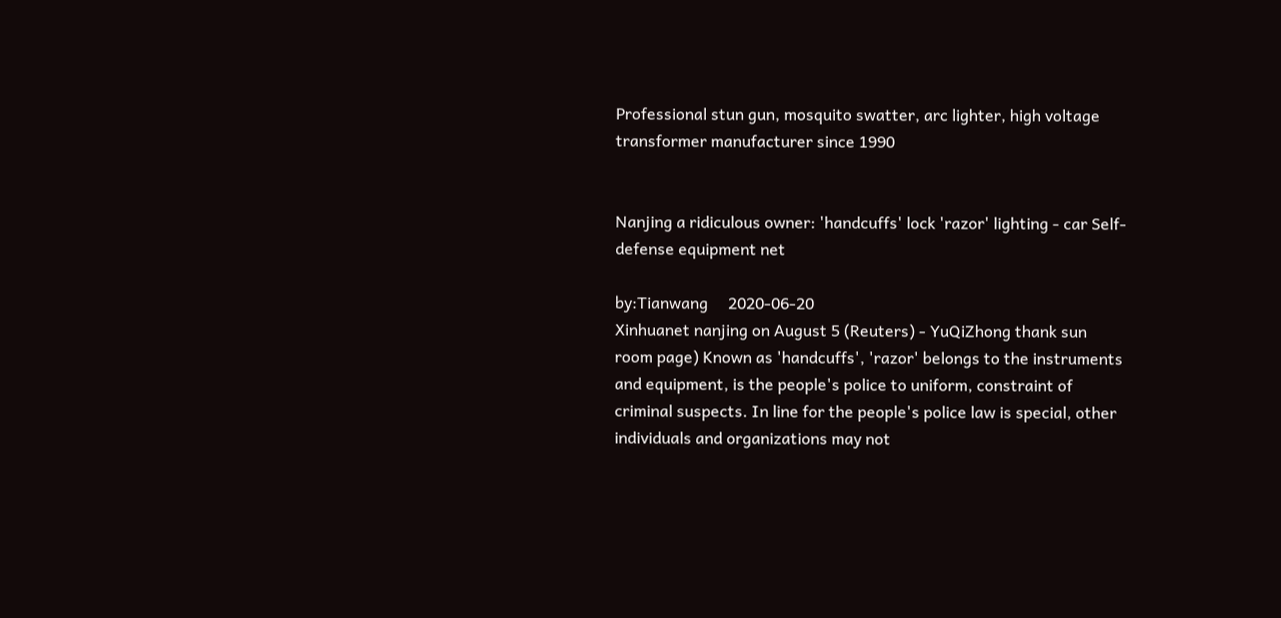Professional stun gun, mosquito swatter, arc lighter, high voltage transformer manufacturer since 1990


Nanjing a ridiculous owner: 'handcuffs' lock 'razor' lighting - car Self-defense equipment net

by:Tianwang     2020-06-20
Xinhuanet nanjing on August 5 (Reuters) - YuQiZhong thank sun room page) Known as 'handcuffs', 'razor' belongs to the instruments and equipment, is the people's police to uniform, constraint of criminal suspects. In line for the people's police law is special, other individuals and organizations may not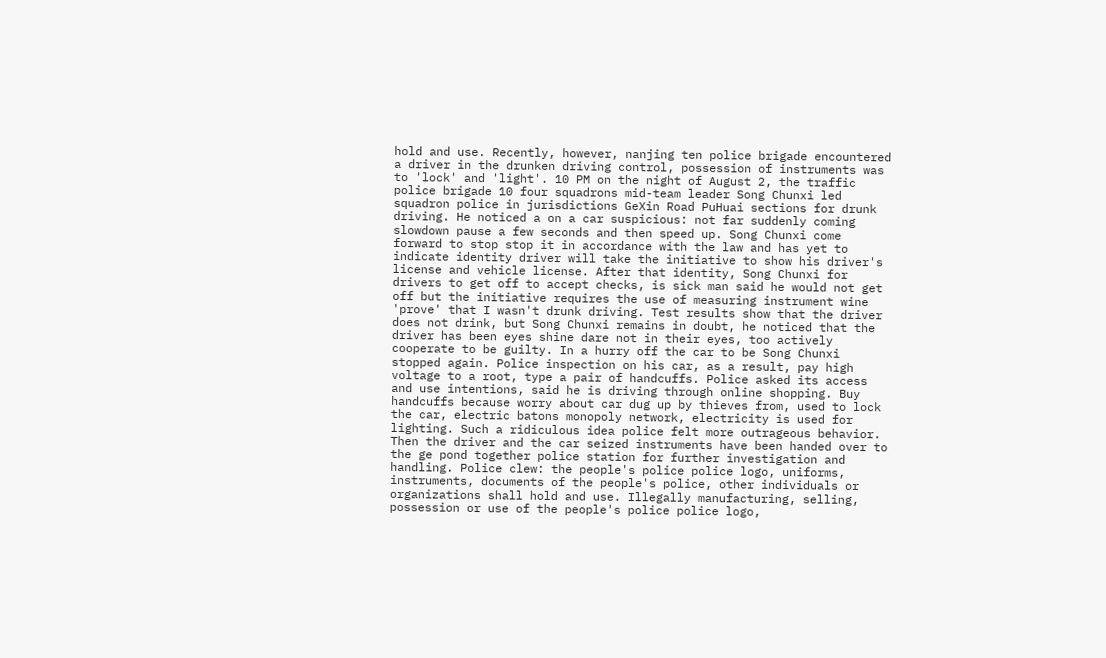hold and use. Recently, however, nanjing ten police brigade encountered a driver in the drunken driving control, possession of instruments was to 'lock' and 'light'. 10 PM on the night of August 2, the traffic police brigade 10 four squadrons mid-team leader Song Chunxi led squadron police in jurisdictions GeXin Road PuHuai sections for drunk driving. He noticed a on a car suspicious: not far suddenly coming slowdown pause a few seconds and then speed up. Song Chunxi come forward to stop stop it in accordance with the law and has yet to indicate identity driver will take the initiative to show his driver's license and vehicle license. After that identity, Song Chunxi for drivers to get off to accept checks, is sick man said he would not get off but the initiative requires the use of measuring instrument wine 'prove' that I wasn't drunk driving. Test results show that the driver does not drink, but Song Chunxi remains in doubt, he noticed that the driver has been eyes shine dare not in their eyes, too actively cooperate to be guilty. In a hurry off the car to be Song Chunxi stopped again. Police inspection on his car, as a result, pay high voltage to a root, type a pair of handcuffs. Police asked its access and use intentions, said he is driving through online shopping. Buy handcuffs because worry about car dug up by thieves from, used to lock the car, electric batons monopoly network, electricity is used for lighting. Such a ridiculous idea police felt more outrageous behavior. Then the driver and the car seized instruments have been handed over to the ge pond together police station for further investigation and handling. Police clew: the people's police police logo, uniforms, instruments, documents of the people's police, other individuals or organizations shall hold and use. Illegally manufacturing, selling, possession or use of the people's police police logo,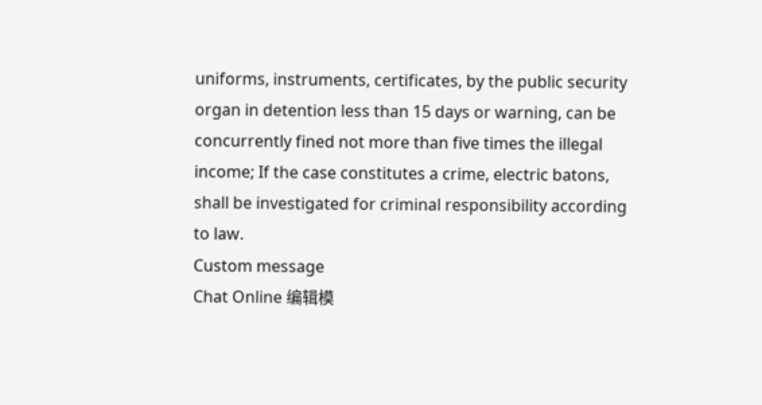uniforms, instruments, certificates, by the public security organ in detention less than 15 days or warning, can be concurrently fined not more than five times the illegal income; If the case constitutes a crime, electric batons, shall be investigated for criminal responsibility according to law.
Custom message
Chat Online 编辑模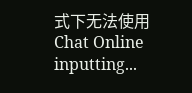式下无法使用
Chat Online inputting...